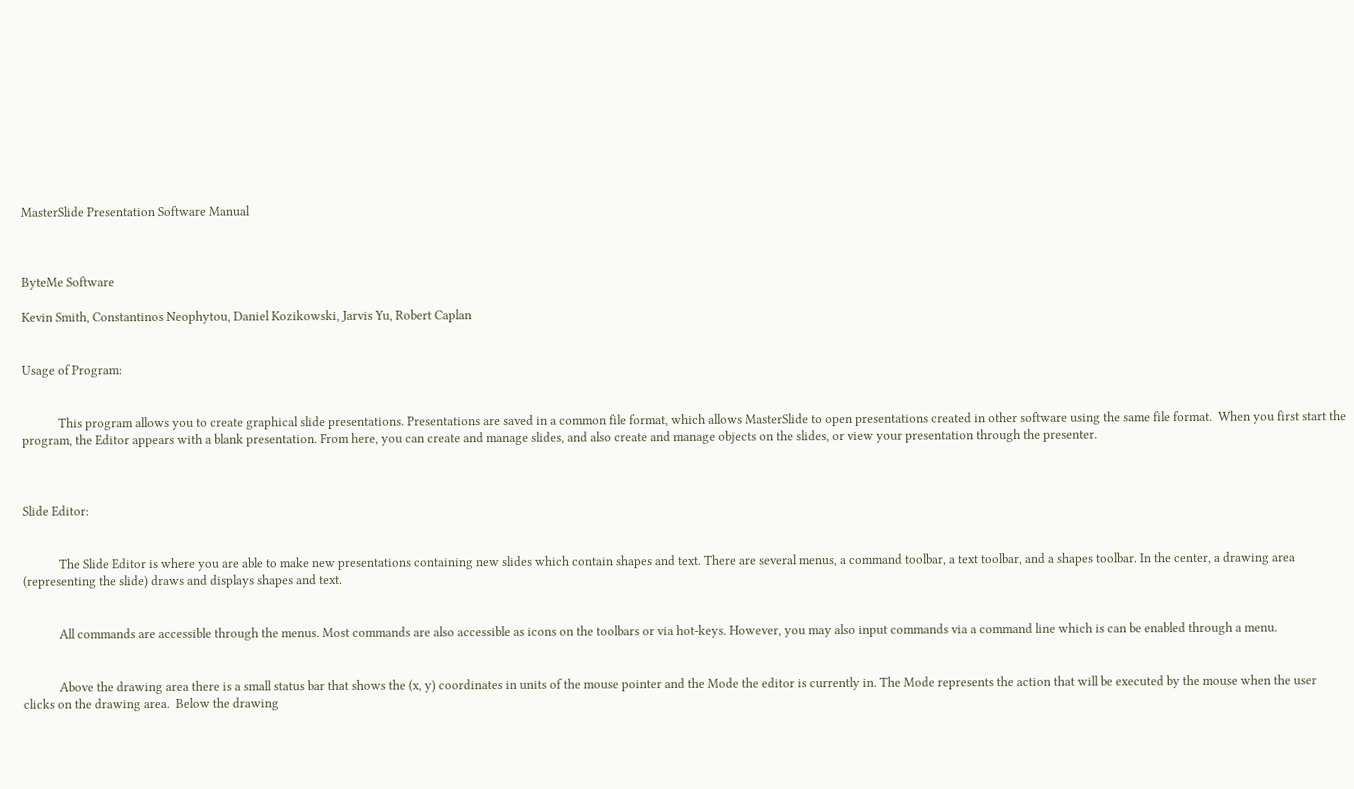MasterSlide Presentation Software Manual



ByteMe Software

Kevin Smith, Constantinos Neophytou, Daniel Kozikowski, Jarvis Yu, Robert Caplan


Usage of Program:


            This program allows you to create graphical slide presentations. Presentations are saved in a common file format, which allows MasterSlide to open presentations created in other software using the same file format.  When you first start the program, the Editor appears with a blank presentation. From here, you can create and manage slides, and also create and manage objects on the slides, or view your presentation through the presenter.



Slide Editor:


            The Slide Editor is where you are able to make new presentations containing new slides which contain shapes and text. There are several menus, a command toolbar, a text toolbar, and a shapes toolbar. In the center, a drawing area (representing the slide) draws and displays shapes and text.


            All commands are accessible through the menus. Most commands are also accessible as icons on the toolbars or via hot-keys. However, you may also input commands via a command line which is can be enabled through a menu.


            Above the drawing area there is a small status bar that shows the (x, y) coordinates in units of the mouse pointer and the Mode the editor is currently in. The Mode represents the action that will be executed by the mouse when the user clicks on the drawing area.  Below the drawing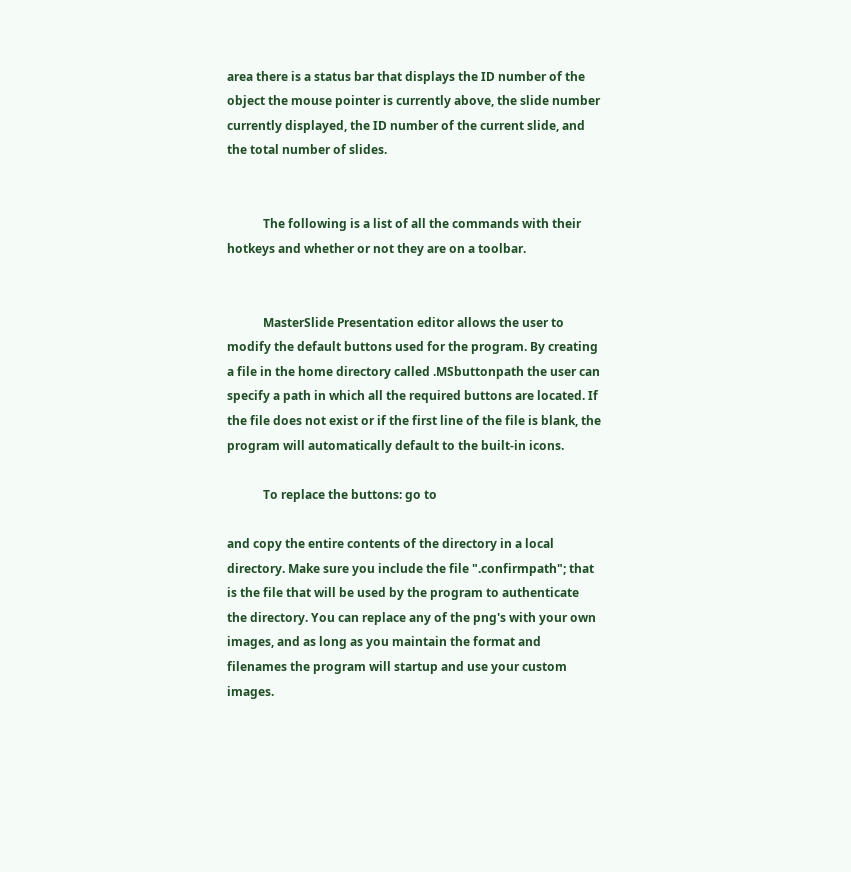area there is a status bar that displays the ID number of the object the mouse pointer is currently above, the slide number currently displayed, the ID number of the current slide, and the total number of slides.


            The following is a list of all the commands with their hotkeys and whether or not they are on a toolbar.


            MasterSlide Presentation editor allows the user to modify the default buttons used for the program. By creating a file in the home directory called .MSbuttonpath the user can specify a path in which all the required buttons are located. If the file does not exist or if the first line of the file is blank, the program will automatically default to the built-in icons.

            To replace the buttons: go to

and copy the entire contents of the directory in a local directory. Make sure you include the file ".confirmpath"; that is the file that will be used by the program to authenticate the directory. You can replace any of the png's with your own images, and as long as you maintain the format and filenames the program will startup and use your custom images.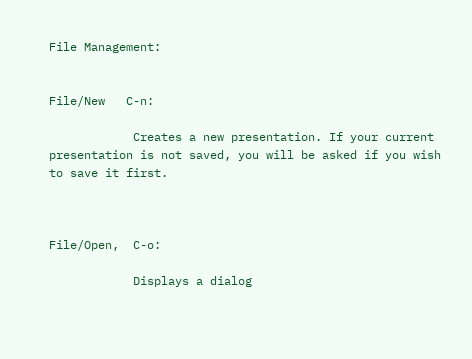File Management:


File/New   C-n:

            Creates a new presentation. If your current presentation is not saved, you will be asked if you wish to save it first.



File/Open,  C-o:

            Displays a dialog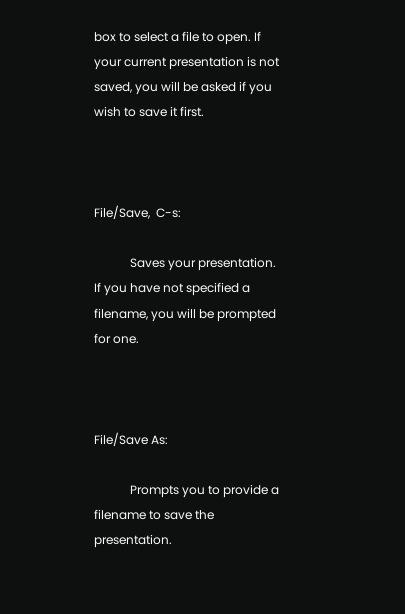box to select a file to open. If your current presentation is not saved, you will be asked if you wish to save it first.



File/Save,  C-s:

            Saves your presentation. If you have not specified a filename, you will be prompted for one.



File/Save As:

            Prompts you to provide a filename to save the presentation.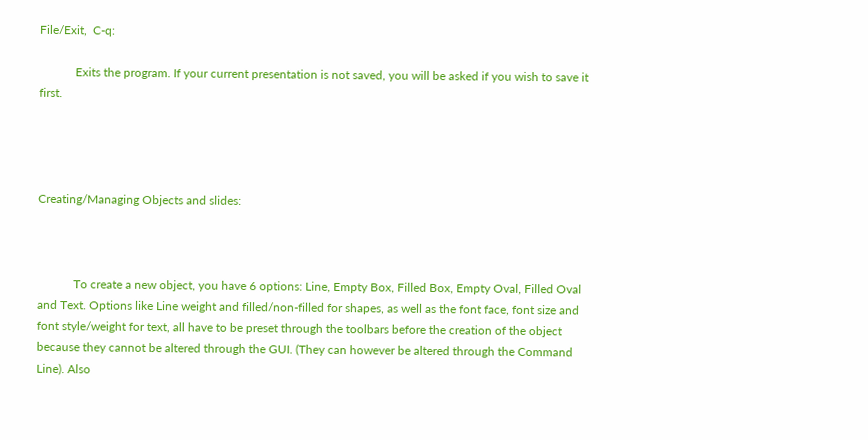File/Exit,  C-q:

            Exits the program. If your current presentation is not saved, you will be asked if you wish to save it first.




Creating/Managing Objects and slides:



            To create a new object, you have 6 options: Line, Empty Box, Filled Box, Empty Oval, Filled Oval and Text. Options like Line weight and filled/non-filled for shapes, as well as the font face, font size and font style/weight for text, all have to be preset through the toolbars before the creation of the object because they cannot be altered through the GUI. (They can however be altered through the Command Line). Also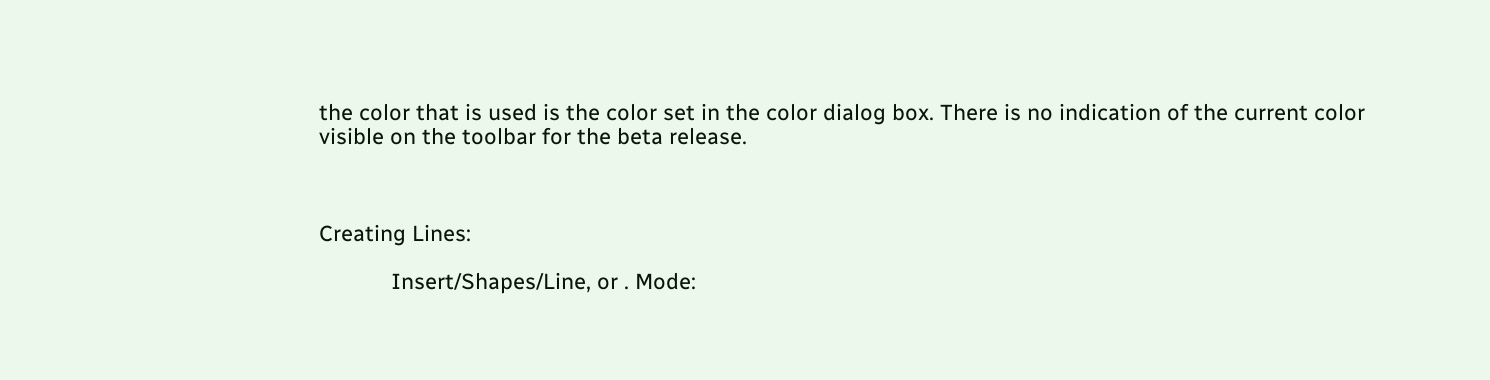the color that is used is the color set in the color dialog box. There is no indication of the current color visible on the toolbar for the beta release.



Creating Lines:

            Insert/Shapes/Line, or . Mode: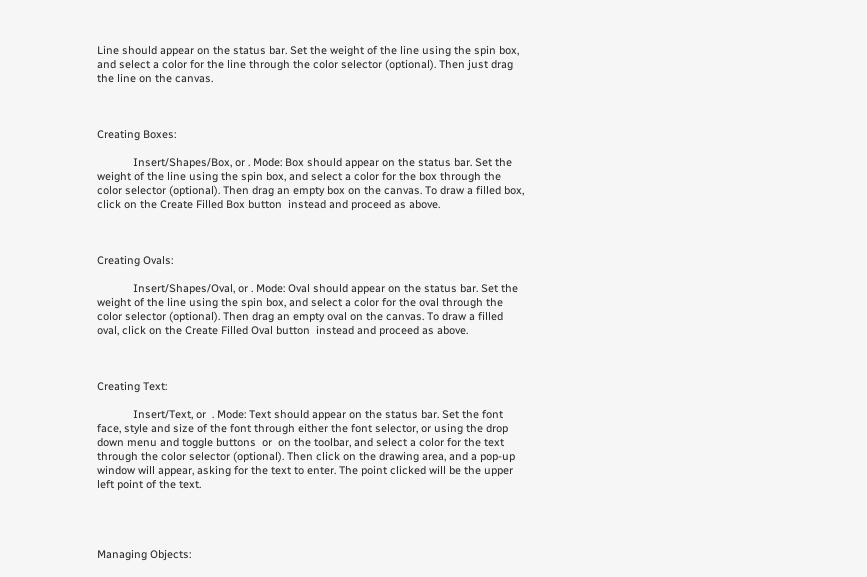Line should appear on the status bar. Set the weight of the line using the spin box, and select a color for the line through the color selector (optional). Then just drag the line on the canvas.



Creating Boxes:

            Insert/Shapes/Box, or . Mode: Box should appear on the status bar. Set the weight of the line using the spin box, and select a color for the box through the color selector (optional). Then drag an empty box on the canvas. To draw a filled box, click on the Create Filled Box button  instead and proceed as above.



Creating Ovals:

            Insert/Shapes/Oval, or . Mode: Oval should appear on the status bar. Set the weight of the line using the spin box, and select a color for the oval through the color selector (optional). Then drag an empty oval on the canvas. To draw a filled oval, click on the Create Filled Oval button  instead and proceed as above.



Creating Text:

            Insert/Text, or  . Mode: Text should appear on the status bar. Set the font face, style and size of the font through either the font selector, or using the drop down menu and toggle buttons  or  on the toolbar, and select a color for the text through the color selector (optional). Then click on the drawing area, and a pop-up window will appear, asking for the text to enter. The point clicked will be the upper left point of the text.




Managing Objects: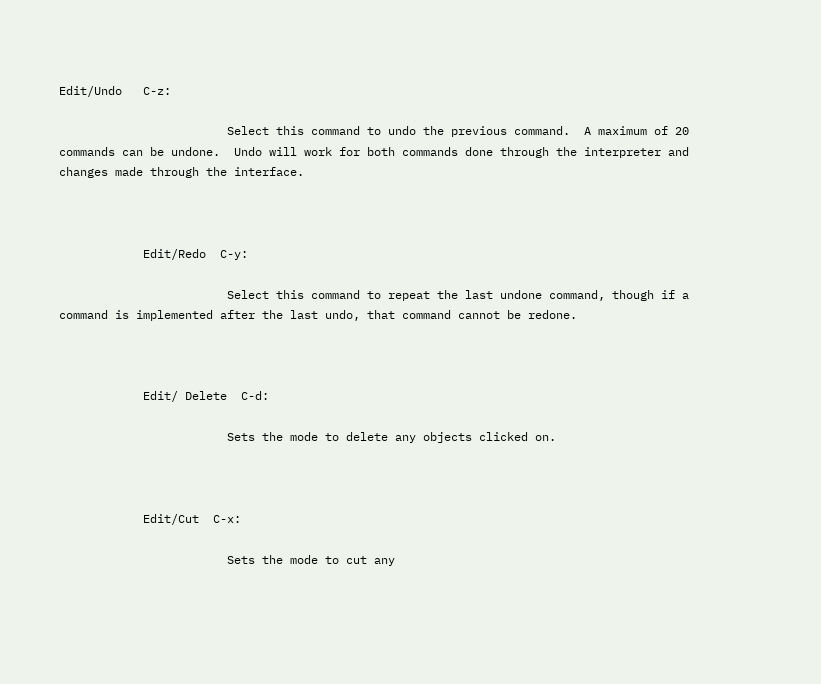Edit/Undo   C-z:

                        Select this command to undo the previous command.  A maximum of 20 commands can be undone.  Undo will work for both commands done through the interpreter and changes made through the interface.



            Edit/Redo  C-y:

                        Select this command to repeat the last undone command, though if a command is implemented after the last undo, that command cannot be redone.



            Edit/ Delete  C-d:

                        Sets the mode to delete any objects clicked on.



            Edit/Cut  C-x:

                        Sets the mode to cut any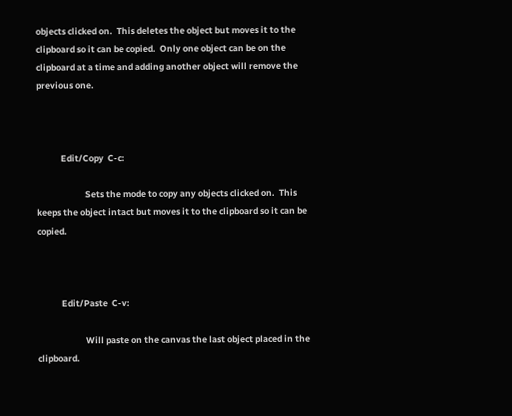objects clicked on.  This deletes the object but moves it to the clipboard so it can be copied.  Only one object can be on the clipboard at a time and adding another object will remove the previous one.



            Edit/Copy  C-c:

                        Sets the mode to copy any objects clicked on.  This keeps the object intact but moves it to the clipboard so it can be copied.



            Edit/Paste  C-v:

                        Will paste on the canvas the last object placed in the clipboard.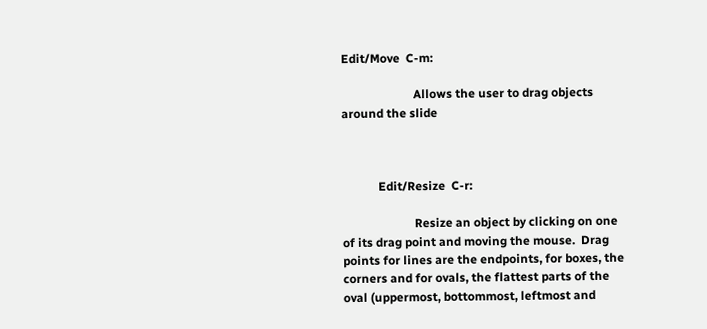Edit/Move  C-m:

                        Allows the user to drag objects around the slide



            Edit/Resize  C-r:

                        Resize an object by clicking on one of its drag point and moving the mouse.  Drag points for lines are the endpoints, for boxes, the corners and for ovals, the flattest parts of the oval (uppermost, bottommost, leftmost and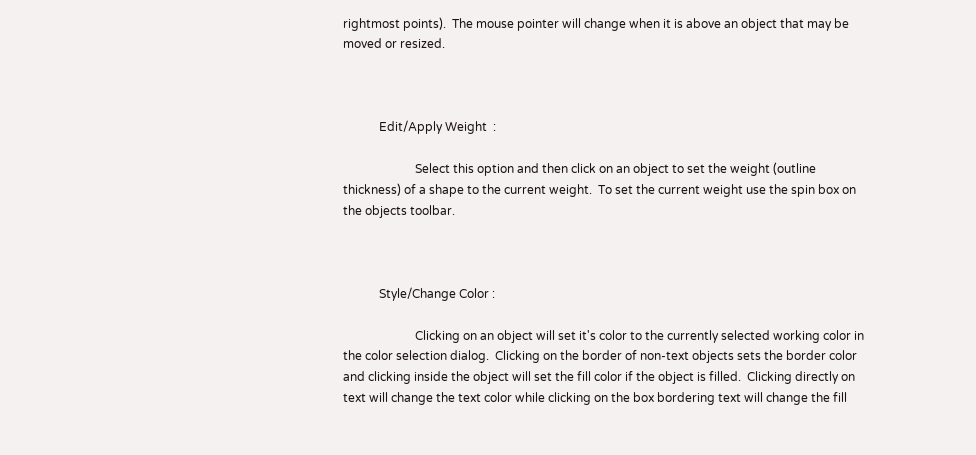rightmost points).  The mouse pointer will change when it is above an object that may be moved or resized.



            Edit/Apply Weight  :

                        Select this option and then click on an object to set the weight (outline thickness) of a shape to the current weight.  To set the current weight use the spin box on the objects toolbar.



            Style/Change Color :

                        Clicking on an object will set it's color to the currently selected working color in the color selection dialog.  Clicking on the border of non-text objects sets the border color and clicking inside the object will set the fill color if the object is filled.  Clicking directly on text will change the text color while clicking on the box bordering text will change the fill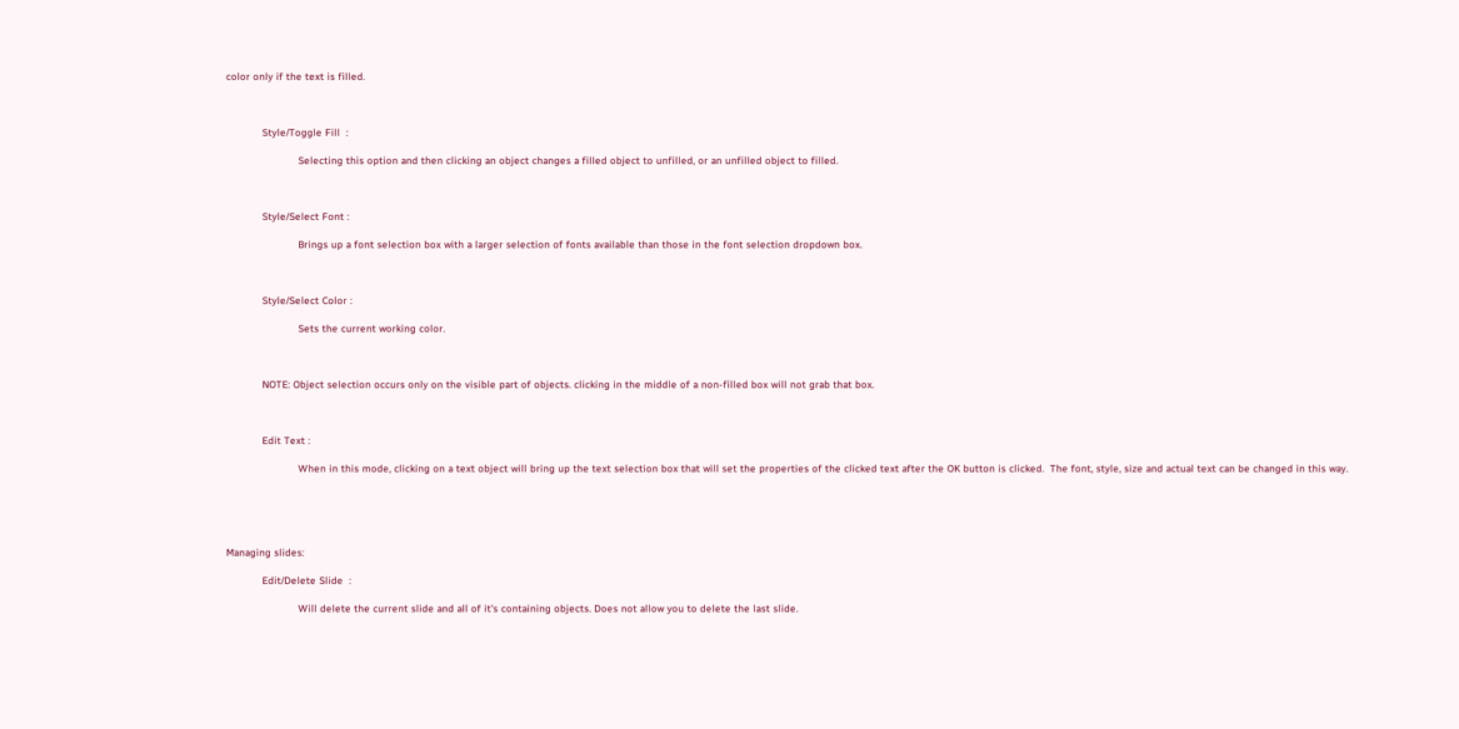color only if the text is filled.



            Style/Toggle Fill  :

                        Selecting this option and then clicking an object changes a filled object to unfilled, or an unfilled object to filled.



            Style/Select Font :

                        Brings up a font selection box with a larger selection of fonts available than those in the font selection dropdown box.



            Style/Select Color :

                        Sets the current working color.



            NOTE: Object selection occurs only on the visible part of objects. clicking in the middle of a non-filled box will not grab that box.



            Edit Text :

                        When in this mode, clicking on a text object will bring up the text selection box that will set the properties of the clicked text after the OK button is clicked.  The font, style, size and actual text can be changed in this way.





Managing slides:

            Edit/Delete Slide  :

                        Will delete the current slide and all of it's containing objects. Does not allow you to delete the last slide.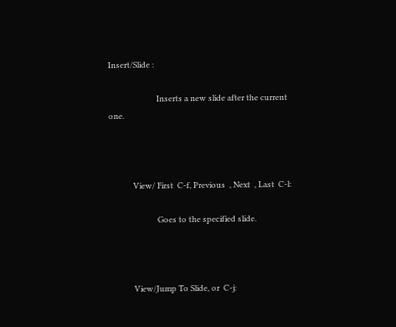Insert/Slide :

                        Inserts a new slide after the current one.



            View/ First  C-f, Previous  , Next  , Last  C-l:

                        Goes to the specified slide.



            View/Jump To Slide, or  C-j: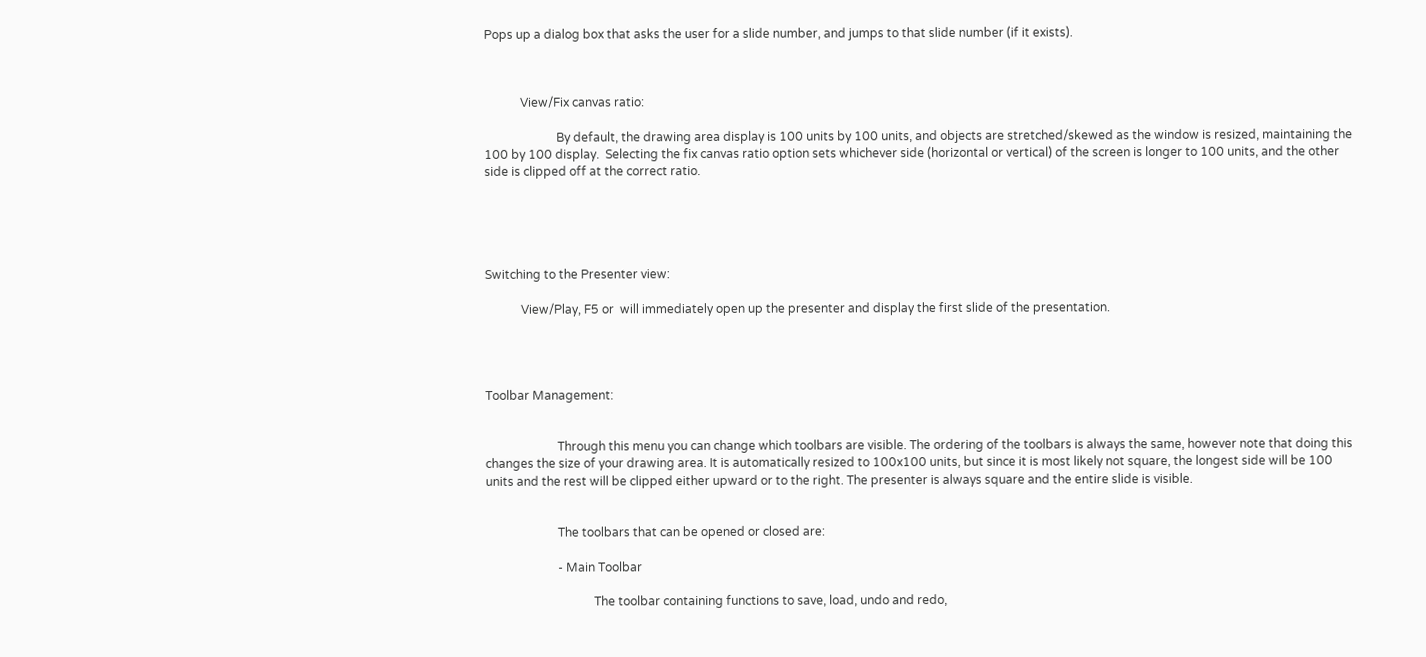Pops up a dialog box that asks the user for a slide number, and jumps to that slide number (if it exists).



            View/Fix canvas ratio:

                        By default, the drawing area display is 100 units by 100 units, and objects are stretched/skewed as the window is resized, maintaining the 100 by 100 display.  Selecting the fix canvas ratio option sets whichever side (horizontal or vertical) of the screen is longer to 100 units, and the other side is clipped off at the correct ratio.





Switching to the Presenter view:

            View/Play, F5 or  will immediately open up the presenter and display the first slide of the presentation.




Toolbar Management:


                        Through this menu you can change which toolbars are visible. The ordering of the toolbars is always the same, however note that doing this changes the size of your drawing area. It is automatically resized to 100x100 units, but since it is most likely not square, the longest side will be 100 units and the rest will be clipped either upward or to the right. The presenter is always square and the entire slide is visible.


                        The toolbars that can be opened or closed are:

                        - Main Toolbar

                                    The toolbar containing functions to save, load, undo and redo,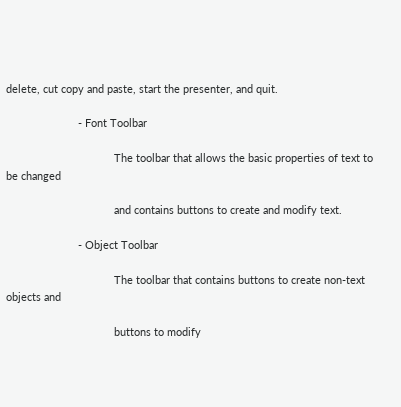delete, cut copy and paste, start the presenter, and quit.

                        - Font Toolbar

                                    The toolbar that allows the basic properties of text to be changed

                                    and contains buttons to create and modify text.

                        - Object Toolbar

                                    The toolbar that contains buttons to create non-text objects and

                                    buttons to modify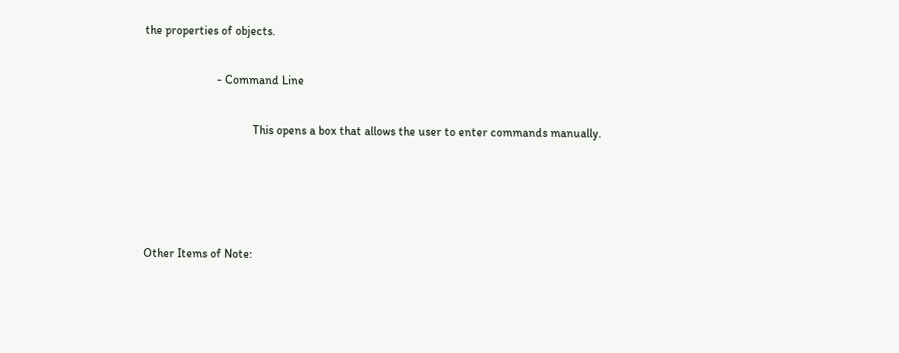the properties of objects.

                        - Command Line

                                    This opens a box that allows the user to enter commands manually.




Other Items of Note: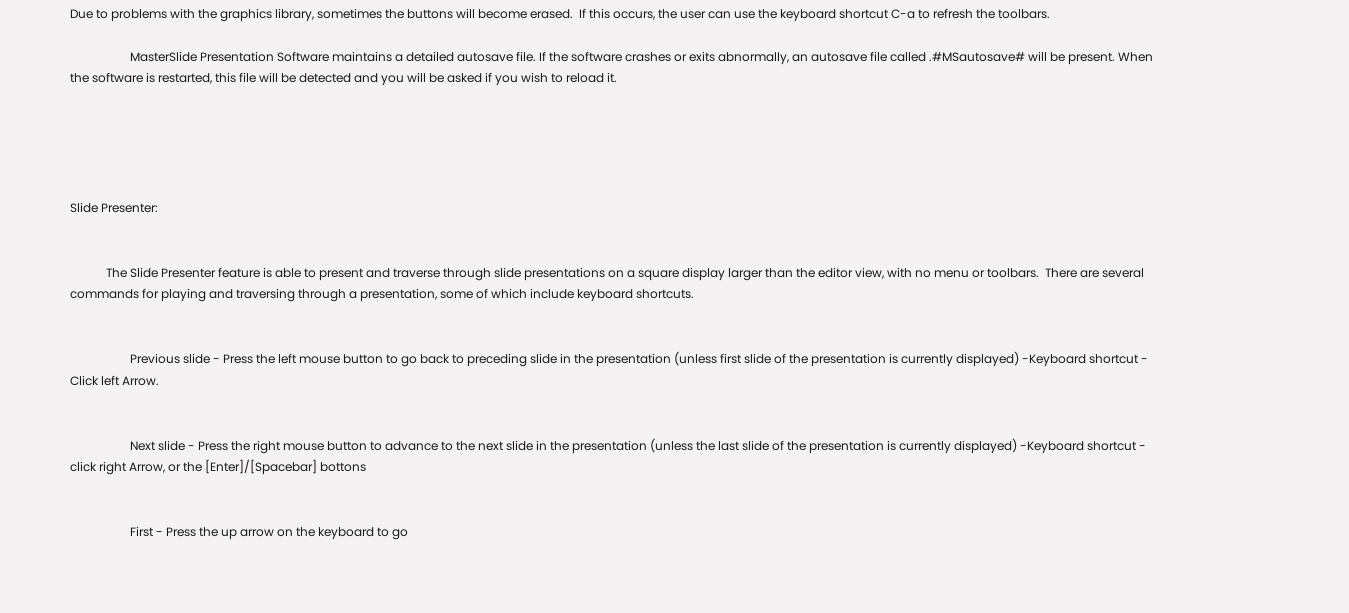Due to problems with the graphics library, sometimes the buttons will become erased.  If this occurs, the user can use the keyboard shortcut C-a to refresh the toolbars.

                    MasterSlide Presentation Software maintains a detailed autosave file. If the software crashes or exits abnormally, an autosave file called .#MSautosave# will be present. When the software is restarted, this file will be detected and you will be asked if you wish to reload it.





Slide Presenter:


            The Slide Presenter feature is able to present and traverse through slide presentations on a square display larger than the editor view, with no menu or toolbars.  There are several commands for playing and traversing through a presentation, some of which include keyboard shortcuts.


                    Previous slide - Press the left mouse button to go back to preceding slide in the presentation (unless first slide of the presentation is currently displayed) -Keyboard shortcut - Click left Arrow.


                    Next slide - Press the right mouse button to advance to the next slide in the presentation (unless the last slide of the presentation is currently displayed) -Keyboard shortcut - click right Arrow, or the [Enter]/[Spacebar] bottons


                    First - Press the up arrow on the keyboard to go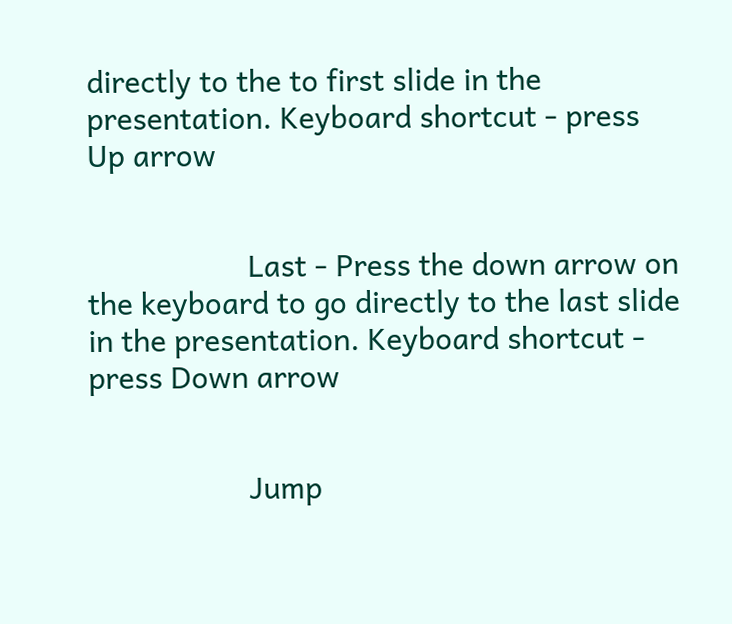directly to the to first slide in the presentation. Keyboard shortcut - press  Up arrow


                    Last - Press the down arrow on the keyboard to go directly to the last slide in the presentation. Keyboard shortcut - press Down arrow


                    Jump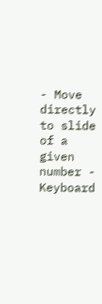- Move directly to slide of a given number - Keyboard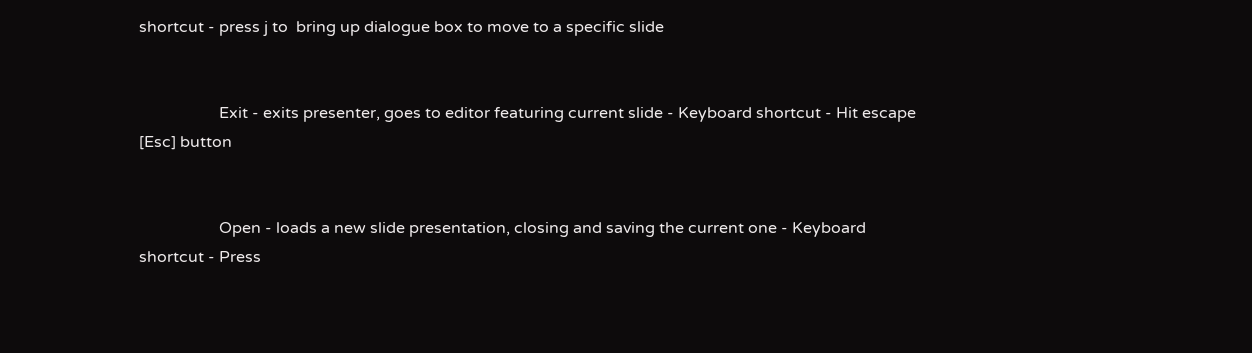shortcut - press j to  bring up dialogue box to move to a specific slide


                    Exit - exits presenter, goes to editor featuring current slide - Keyboard shortcut - Hit escape [Esc] button


                    Open - loads a new slide presentation, closing and saving the current one - Keyboard shortcut - Press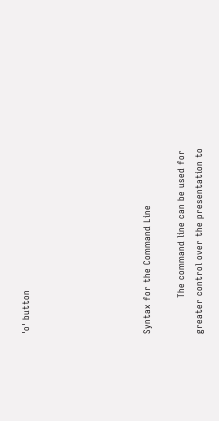'o' button






Syntax for the Command Line

            The command line can be used for greater control over the presentation to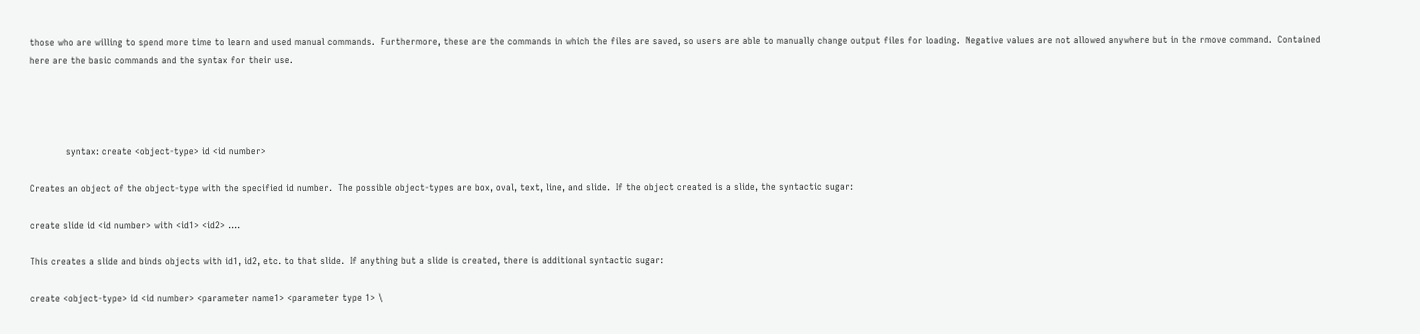those who are willing to spend more time to learn and used manual commands.  Furthermore, these are the commands in which the files are saved, so users are able to manually change output files for loading.  Negative values are not allowed anywhere but in the rmove command.  Contained here are the basic commands and the syntax for their use.




            syntax: create <object-type> id <id number>

Creates an object of the object-type with the specified id number.  The possible object-types are box, oval, text, line, and slide.  If the object created is a slide, the syntactic sugar:

create slide id <id number> with <id1> <id2> ....

This creates a slide and binds objects with id1, id2, etc. to that slide.  If anything but a slide is created, there is additional syntactic sugar:

create <object-type> id <id number> <parameter name1> <parameter type 1> \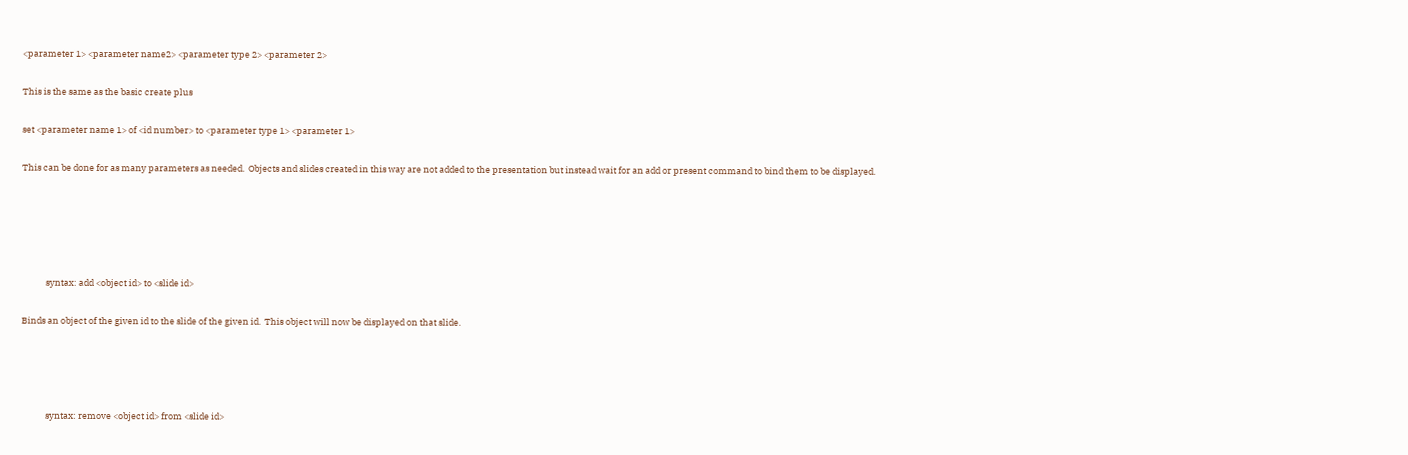<parameter 1> <parameter name2> <parameter type 2> <parameter 2>

This is the same as the basic create plus

set <parameter name 1> of <id number> to <parameter type 1> <parameter 1>

This can be done for as many parameters as needed.  Objects and slides created in this way are not added to the presentation but instead wait for an add or present command to bind them to be displayed.





            syntax: add <object id> to <slide id>

Binds an object of the given id to the slide of the given id.  This object will now be displayed on that slide.




            syntax: remove <object id> from <slide id>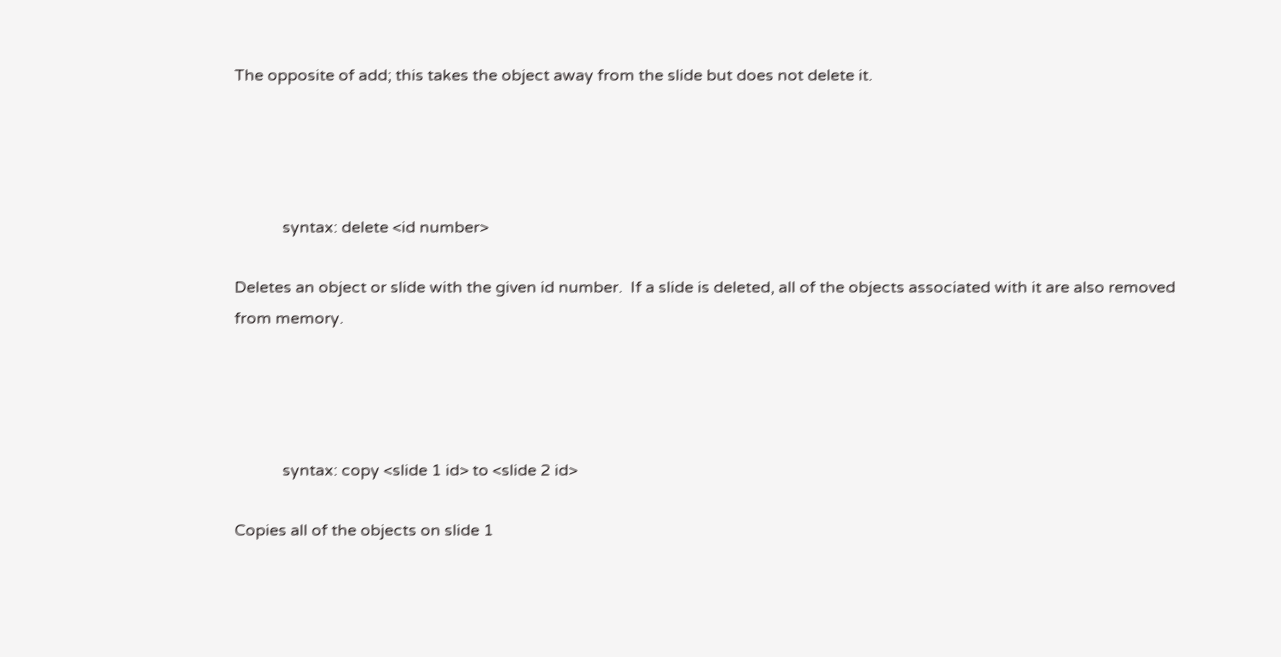The opposite of add; this takes the object away from the slide but does not delete it.




            syntax: delete <id number>

Deletes an object or slide with the given id number.  If a slide is deleted, all of the objects associated with it are also removed from memory.




            syntax: copy <slide 1 id> to <slide 2 id>

Copies all of the objects on slide 1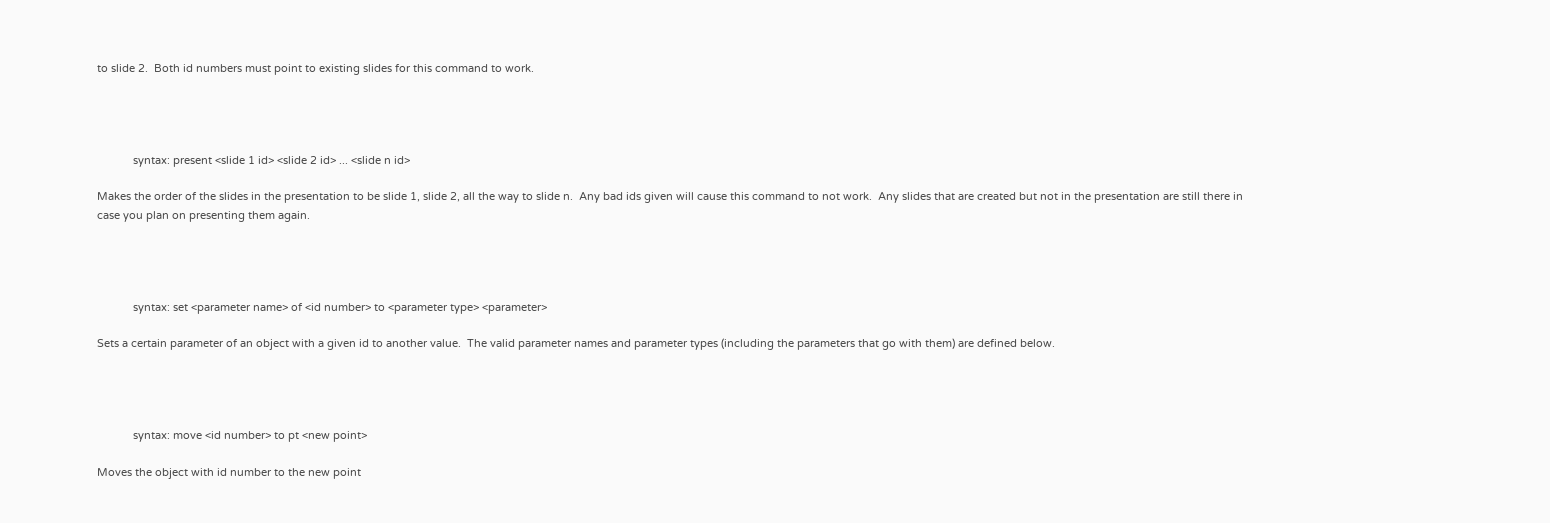to slide 2.  Both id numbers must point to existing slides for this command to work.




            syntax: present <slide 1 id> <slide 2 id> ... <slide n id>

Makes the order of the slides in the presentation to be slide 1, slide 2, all the way to slide n.  Any bad ids given will cause this command to not work.  Any slides that are created but not in the presentation are still there in case you plan on presenting them again.




            syntax: set <parameter name> of <id number> to <parameter type> <parameter>

Sets a certain parameter of an object with a given id to another value.  The valid parameter names and parameter types (including the parameters that go with them) are defined below.




            syntax: move <id number> to pt <new point>

Moves the object with id number to the new point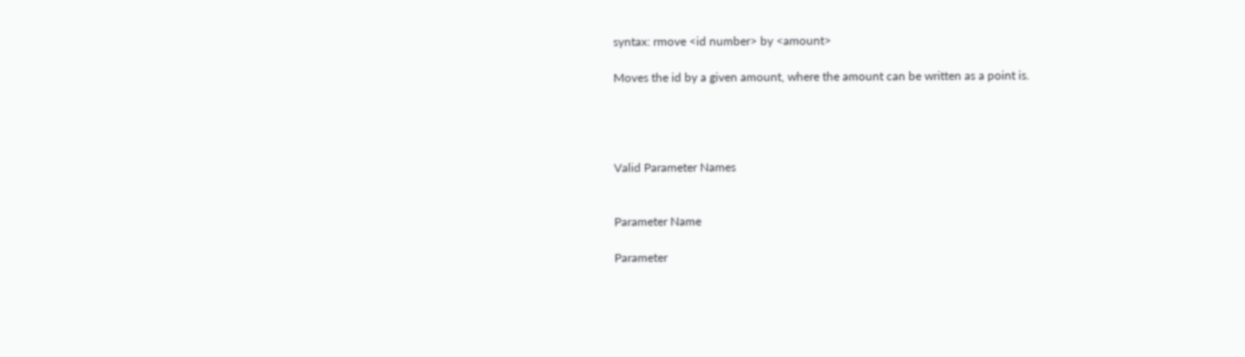syntax: rmove <id number> by <amount>

Moves the id by a given amount, where the amount can be written as a point is.




Valid Parameter Names


Parameter Name

Parameter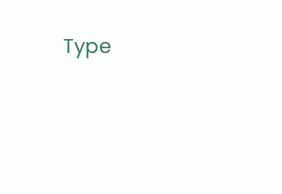Type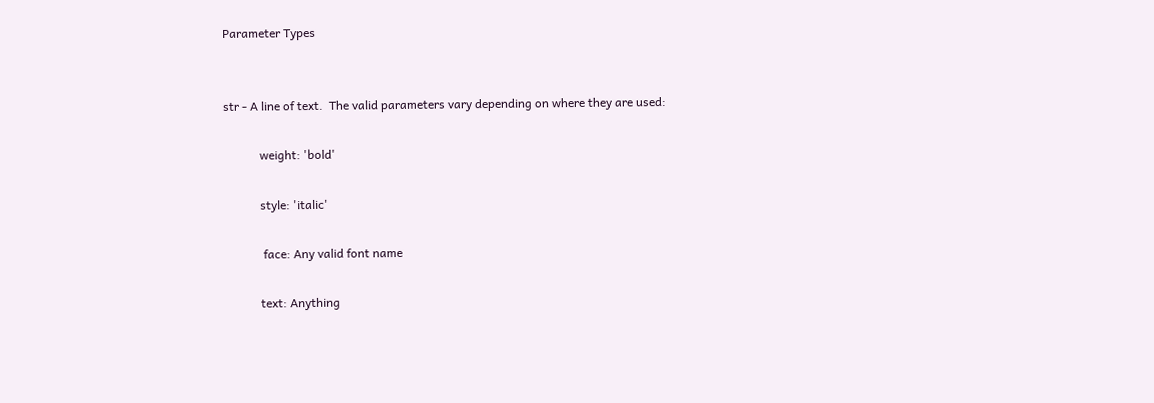Parameter Types


str - A line of text.  The valid parameters vary depending on where they are used:

            weight: 'bold'

            style: 'italic'

             face: Any valid font name

            text: Anything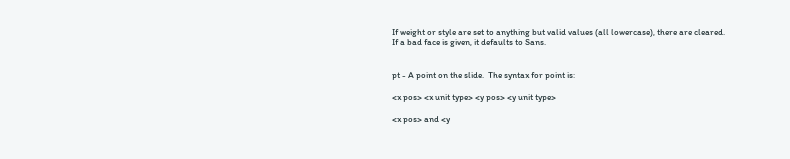If weight or style are set to anything but valid values (all lowercase), there are cleared.  If a bad face is given, it defaults to Sans.


pt - A point on the slide.  The syntax for point is:

<x pos> <x unit type> <y pos> <y unit type>

<x pos> and <y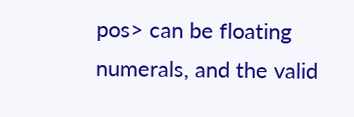pos> can be floating numerals, and the valid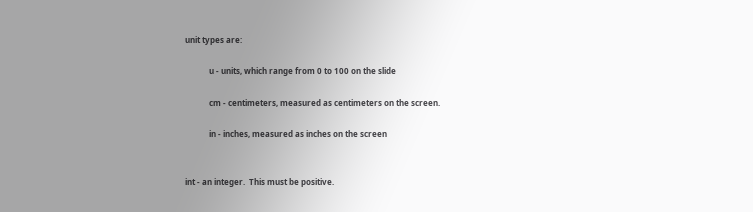unit types are:

            u - units, which range from 0 to 100 on the slide

            cm - centimeters, measured as centimeters on the screen.

            in - inches, measured as inches on the screen


int - an integer.  This must be positive.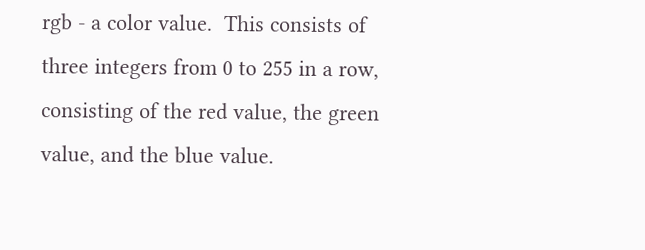rgb - a color value.  This consists of three integers from 0 to 255 in a row, consisting of the red value, the green value, and the blue value.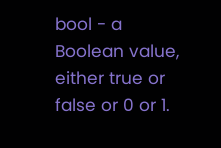bool - a Boolean value, either true or false or 0 or 1.